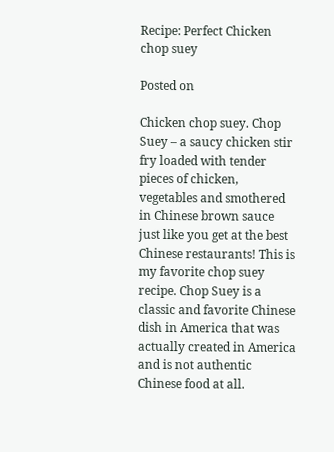Recipe: Perfect Chicken chop suey

Posted on

Chicken chop suey. Chop Suey – a saucy chicken stir fry loaded with tender pieces of chicken, vegetables and smothered in Chinese brown sauce just like you get at the best Chinese restaurants! This is my favorite chop suey recipe. Chop Suey is a classic and favorite Chinese dish in America that was actually created in America and is not authentic Chinese food at all.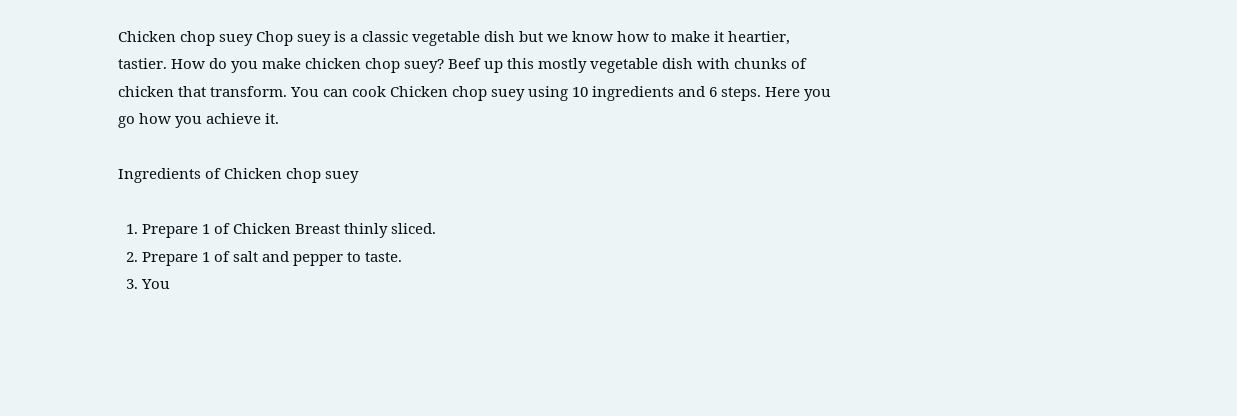Chicken chop suey Chop suey is a classic vegetable dish but we know how to make it heartier, tastier. How do you make chicken chop suey? Beef up this mostly vegetable dish with chunks of chicken that transform. You can cook Chicken chop suey using 10 ingredients and 6 steps. Here you go how you achieve it.

Ingredients of Chicken chop suey

  1. Prepare 1 of Chicken Breast thinly sliced.
  2. Prepare 1 of salt and pepper to taste.
  3. You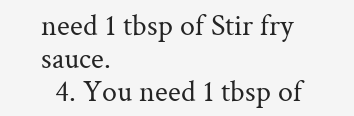need 1 tbsp of Stir fry sauce.
  4. You need 1 tbsp of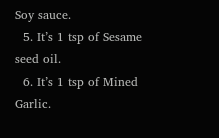Soy sauce.
  5. It’s 1 tsp of Sesame seed oil.
  6. It’s 1 tsp of Mined Garlic.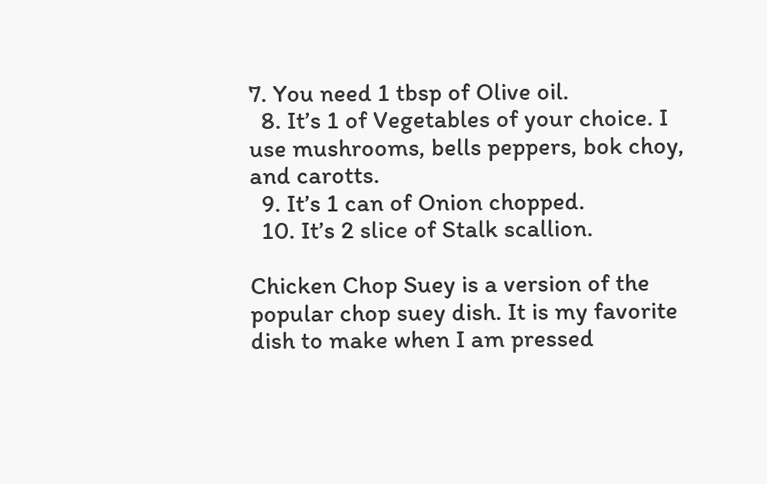7. You need 1 tbsp of Olive oil.
  8. It’s 1 of Vegetables of your choice. I use mushrooms, bells peppers, bok choy, and carotts.
  9. It’s 1 can of Onion chopped.
  10. It’s 2 slice of Stalk scallion.

Chicken Chop Suey is a version of the popular chop suey dish. It is my favorite dish to make when I am pressed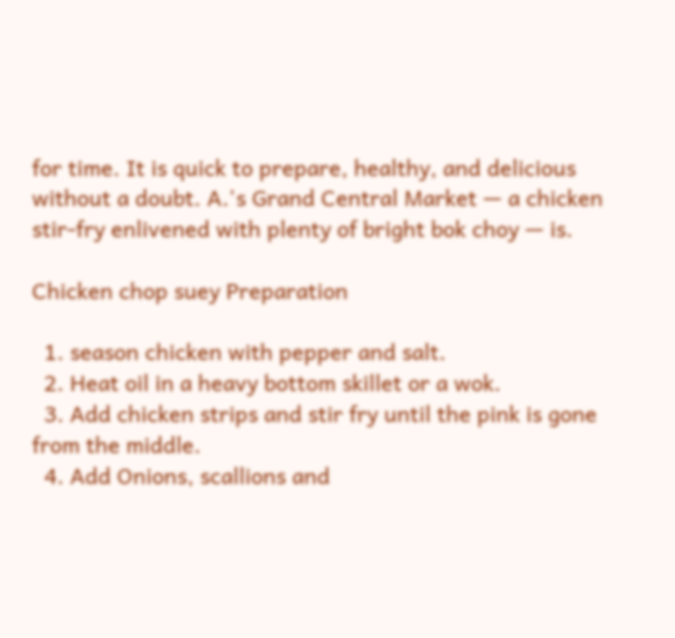for time. It is quick to prepare, healthy, and delicious without a doubt. A.'s Grand Central Market — a chicken stir-fry enlivened with plenty of bright bok choy — is.

Chicken chop suey Preparation

  1. season chicken with pepper and salt.
  2. Heat oil in a heavy bottom skillet or a wok.
  3. Add chicken strips and stir fry until the pink is gone from the middle.
  4. Add Onions, scallions and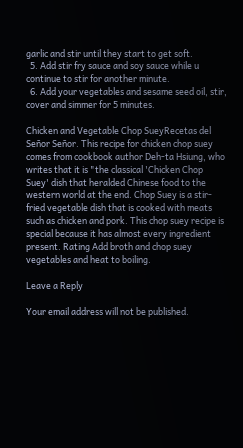garlic and stir until they start to get soft.
  5. Add stir fry sauce and soy sauce while u continue to stir for another minute.
  6. Add your vegetables and sesame seed oil, stir, cover and simmer for 5 minutes.

Chicken and Vegetable Chop SueyRecetas del Señor Señor. This recipe for chicken chop suey comes from cookbook author Deh-ta Hsiung, who writes that it is "the classical 'Chicken Chop Suey' dish that heralded Chinese food to the western world at the end. Chop Suey is a stir-fried vegetable dish that is cooked with meats such as chicken and pork. This chop suey recipe is special because it has almost every ingredient present. Rating Add broth and chop suey vegetables and heat to boiling.

Leave a Reply

Your email address will not be published.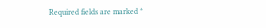Required fields are marked *